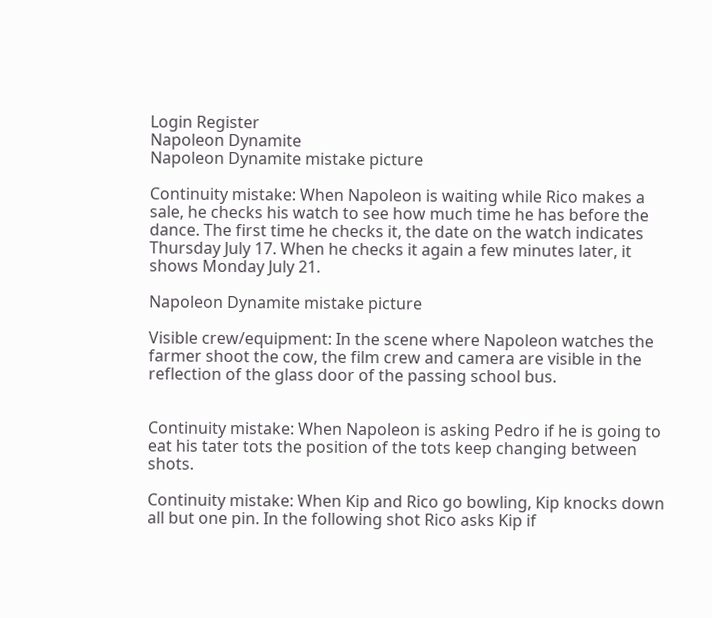Login Register
Napoleon Dynamite
Napoleon Dynamite mistake picture

Continuity mistake: When Napoleon is waiting while Rico makes a sale, he checks his watch to see how much time he has before the dance. The first time he checks it, the date on the watch indicates Thursday July 17. When he checks it again a few minutes later, it shows Monday July 21.

Napoleon Dynamite mistake picture

Visible crew/equipment: In the scene where Napoleon watches the farmer shoot the cow, the film crew and camera are visible in the reflection of the glass door of the passing school bus.


Continuity mistake: When Napoleon is asking Pedro if he is going to eat his tater tots the position of the tots keep changing between shots.

Continuity mistake: When Kip and Rico go bowling, Kip knocks down all but one pin. In the following shot Rico asks Kip if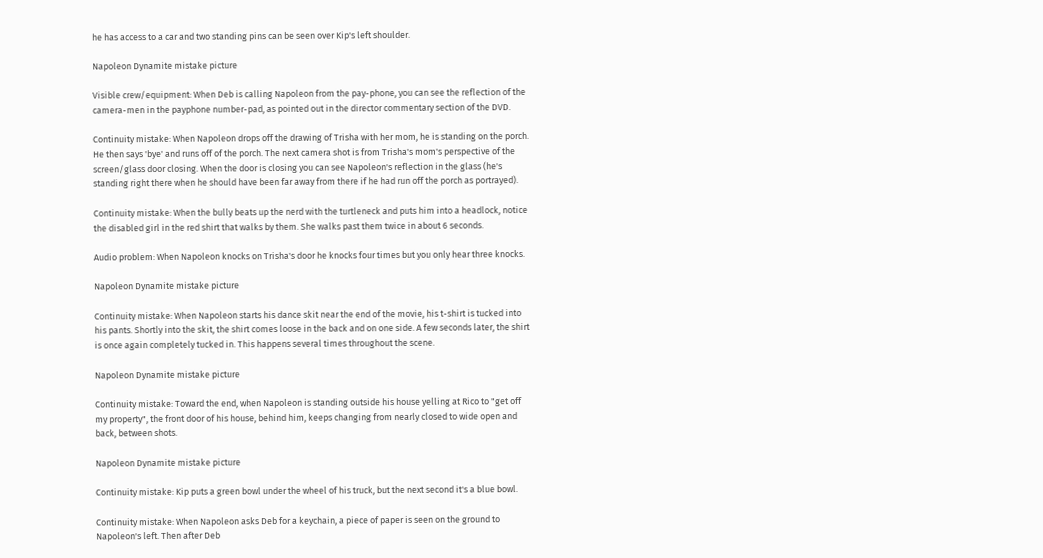he has access to a car and two standing pins can be seen over Kip's left shoulder.

Napoleon Dynamite mistake picture

Visible crew/equipment: When Deb is calling Napoleon from the pay-phone, you can see the reflection of the camera-men in the payphone number-pad, as pointed out in the director commentary section of the DVD.

Continuity mistake: When Napoleon drops off the drawing of Trisha with her mom, he is standing on the porch. He then says 'bye' and runs off of the porch. The next camera shot is from Trisha's mom's perspective of the screen/glass door closing. When the door is closing you can see Napoleon's reflection in the glass (he's standing right there when he should have been far away from there if he had run off the porch as portrayed).

Continuity mistake: When the bully beats up the nerd with the turtleneck and puts him into a headlock, notice the disabled girl in the red shirt that walks by them. She walks past them twice in about 6 seconds.

Audio problem: When Napoleon knocks on Trisha's door he knocks four times but you only hear three knocks.

Napoleon Dynamite mistake picture

Continuity mistake: When Napoleon starts his dance skit near the end of the movie, his t-shirt is tucked into his pants. Shortly into the skit, the shirt comes loose in the back and on one side. A few seconds later, the shirt is once again completely tucked in. This happens several times throughout the scene.

Napoleon Dynamite mistake picture

Continuity mistake: Toward the end, when Napoleon is standing outside his house yelling at Rico to "get off my property", the front door of his house, behind him, keeps changing from nearly closed to wide open and back, between shots.

Napoleon Dynamite mistake picture

Continuity mistake: Kip puts a green bowl under the wheel of his truck, but the next second it's a blue bowl.

Continuity mistake: When Napoleon asks Deb for a keychain, a piece of paper is seen on the ground to Napoleon's left. Then after Deb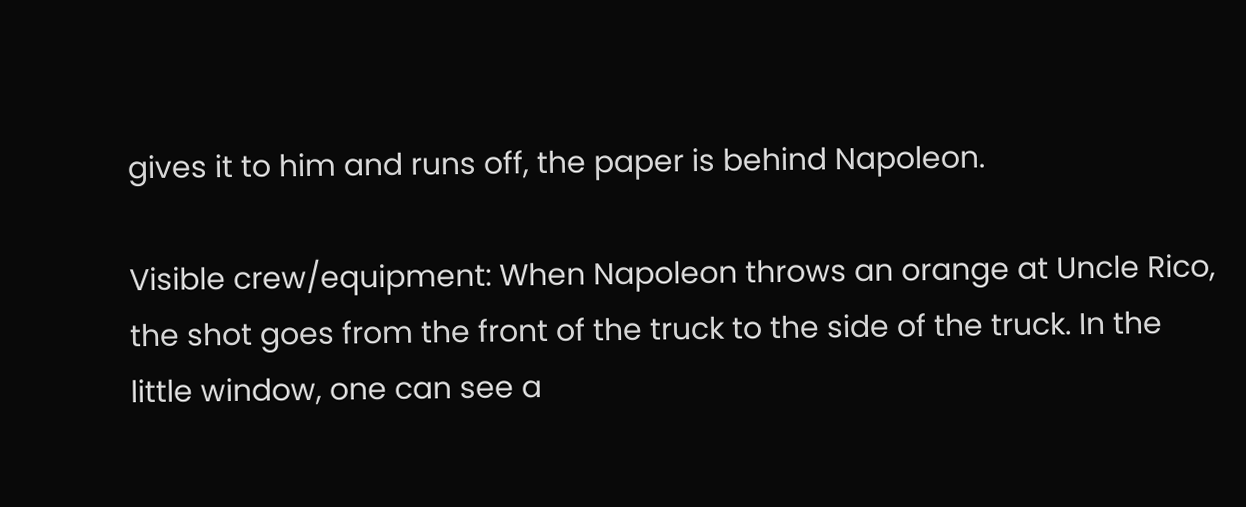gives it to him and runs off, the paper is behind Napoleon.

Visible crew/equipment: When Napoleon throws an orange at Uncle Rico, the shot goes from the front of the truck to the side of the truck. In the little window, one can see a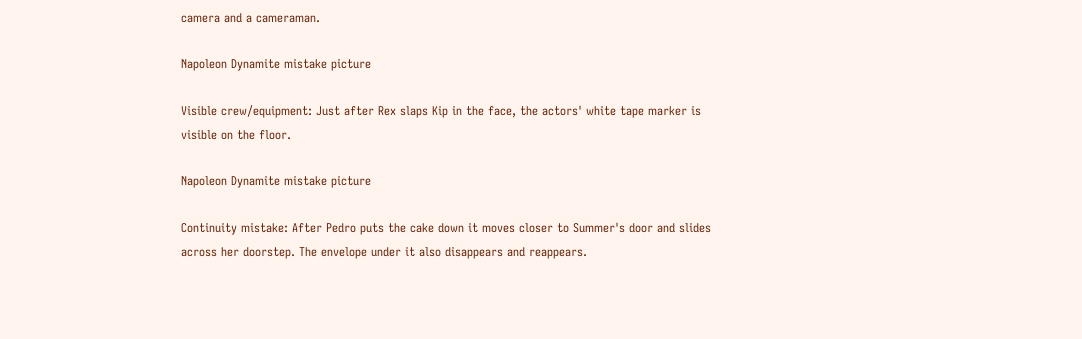camera and a cameraman.

Napoleon Dynamite mistake picture

Visible crew/equipment: Just after Rex slaps Kip in the face, the actors' white tape marker is visible on the floor.

Napoleon Dynamite mistake picture

Continuity mistake: After Pedro puts the cake down it moves closer to Summer's door and slides across her doorstep. The envelope under it also disappears and reappears.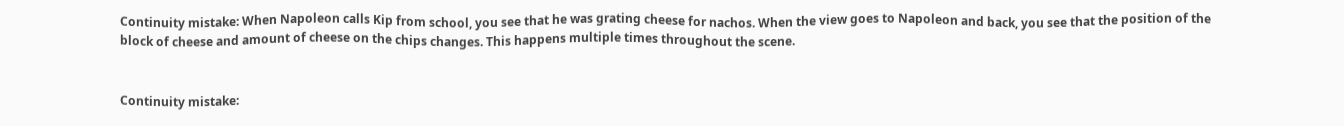Continuity mistake: When Napoleon calls Kip from school, you see that he was grating cheese for nachos. When the view goes to Napoleon and back, you see that the position of the block of cheese and amount of cheese on the chips changes. This happens multiple times throughout the scene.


Continuity mistake: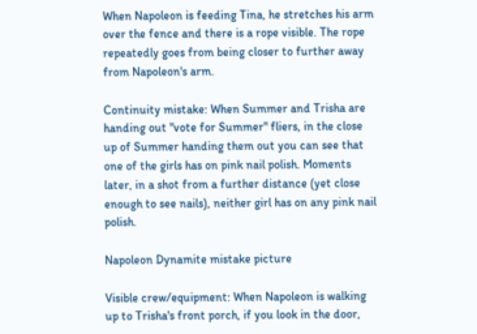When Napoleon is feeding Tina, he stretches his arm over the fence and there is a rope visible. The rope repeatedly goes from being closer to further away from Napoleon's arm.

Continuity mistake: When Summer and Trisha are handing out "vote for Summer" fliers, in the close up of Summer handing them out you can see that one of the girls has on pink nail polish. Moments later, in a shot from a further distance (yet close enough to see nails), neither girl has on any pink nail polish.

Napoleon Dynamite mistake picture

Visible crew/equipment: When Napoleon is walking up to Trisha's front porch, if you look in the door,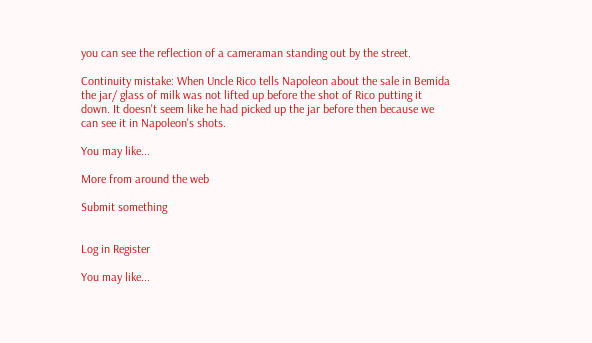you can see the reflection of a cameraman standing out by the street.

Continuity mistake: When Uncle Rico tells Napoleon about the sale in Bemida the jar/ glass of milk was not lifted up before the shot of Rico putting it down. It doesn't seem like he had picked up the jar before then because we can see it in Napoleon's shots.

You may like...

More from around the web

Submit something


Log in Register

You may like...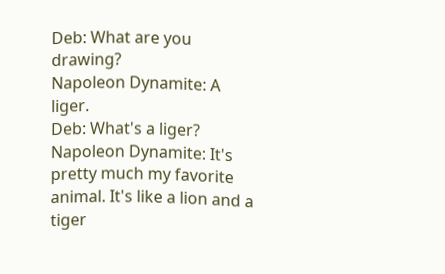Deb: What are you drawing?
Napoleon Dynamite: A liger.
Deb: What's a liger?
Napoleon Dynamite: It's pretty much my favorite animal. It's like a lion and a tiger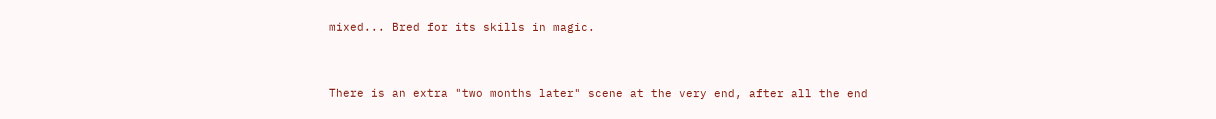mixed... Bred for its skills in magic.



There is an extra "two months later" scene at the very end, after all the end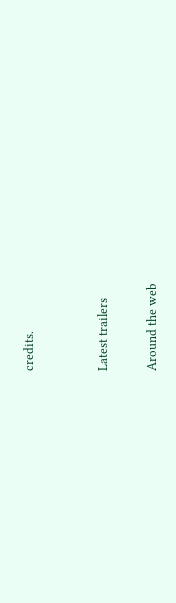credits.


Latest trailers

Around the web